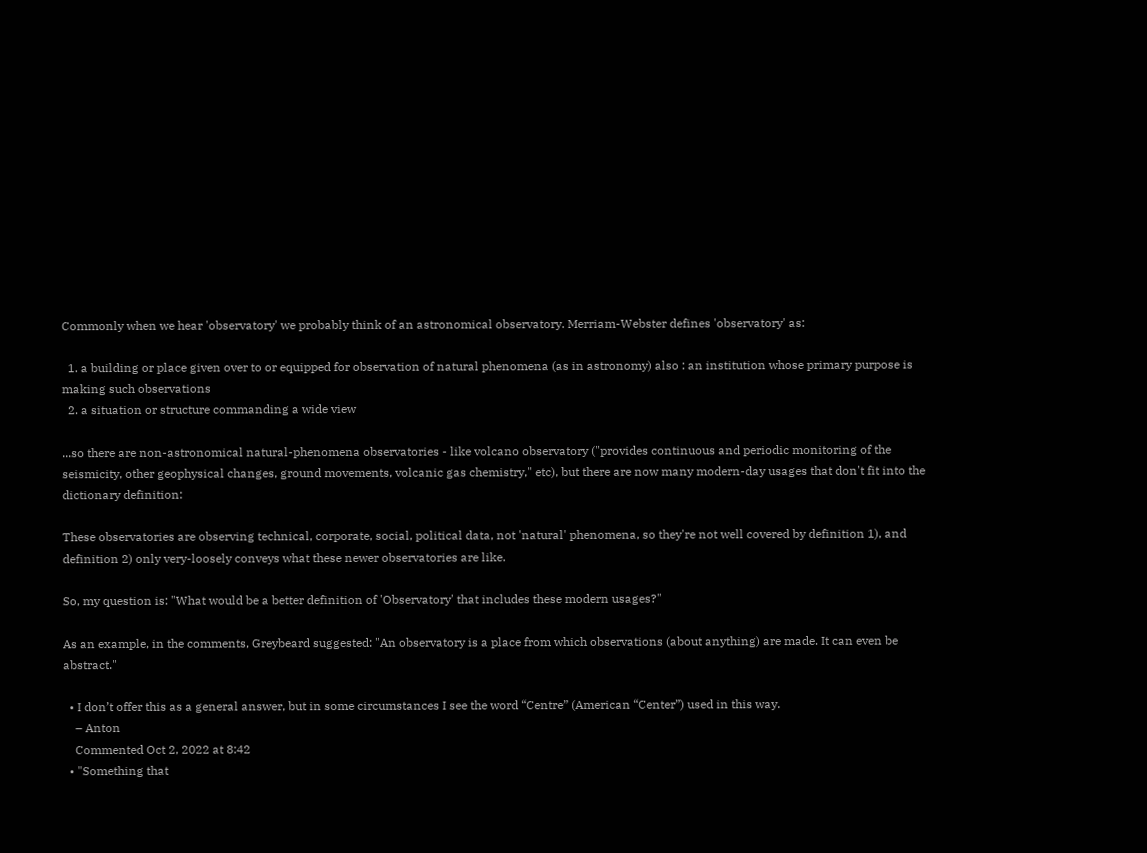Commonly when we hear 'observatory' we probably think of an astronomical observatory. Merriam-Webster defines 'observatory' as:

  1. a building or place given over to or equipped for observation of natural phenomena (as in astronomy) also : an institution whose primary purpose is making such observations
  2. a situation or structure commanding a wide view

...so there are non-astronomical natural-phenomena observatories - like volcano observatory ("provides continuous and periodic monitoring of the seismicity, other geophysical changes, ground movements, volcanic gas chemistry," etc), but there are now many modern-day usages that don't fit into the dictionary definition:

These observatories are observing technical, corporate, social, political data, not 'natural' phenomena, so they're not well covered by definition 1), and definition 2) only very-loosely conveys what these newer observatories are like.

So, my question is: "What would be a better definition of 'Observatory' that includes these modern usages?"

As an example, in the comments, Greybeard suggested: "An observatory is a place from which observations (about anything) are made. It can even be abstract."

  • I don’t offer this as a general answer, but in some circumstances I see the word “Centre” (American “Center”) used in this way.
    – Anton
    Commented Oct 2, 2022 at 8:42
  • "Something that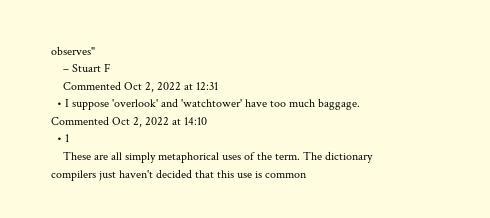observes"
    – Stuart F
    Commented Oct 2, 2022 at 12:31
  • I suppose 'overlook' and 'watchtower' have too much baggage. Commented Oct 2, 2022 at 14:10
  • 1
    These are all simply metaphorical uses of the term. The dictionary compilers just haven't decided that this use is common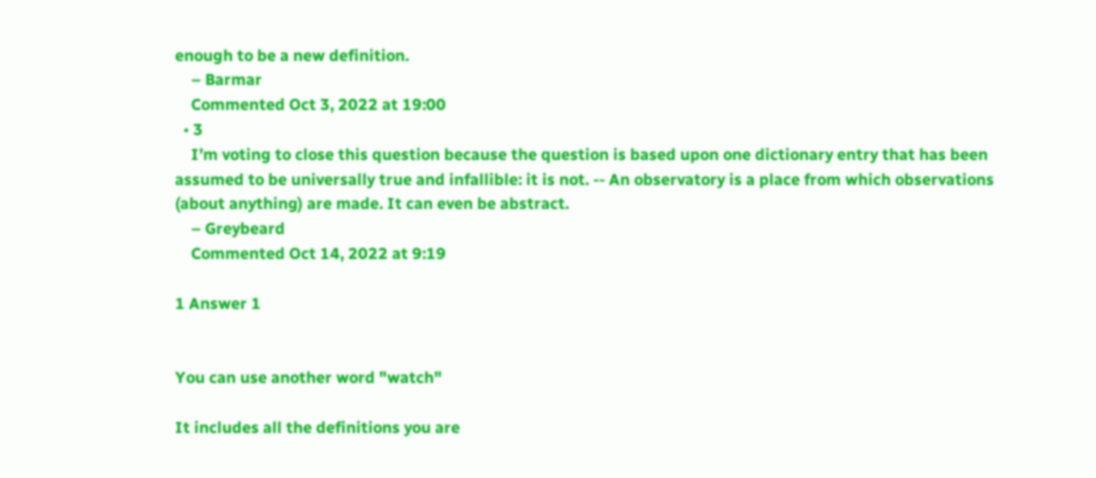enough to be a new definition.
    – Barmar
    Commented Oct 3, 2022 at 19:00
  • 3
    I’m voting to close this question because the question is based upon one dictionary entry that has been assumed to be universally true and infallible: it is not. -- An observatory is a place from which observations (about anything) are made. It can even be abstract.
    – Greybeard
    Commented Oct 14, 2022 at 9:19

1 Answer 1


You can use another word "watch"

It includes all the definitions you are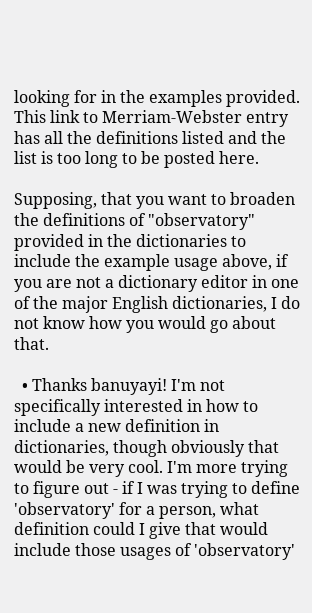looking for in the examples provided. This link to Merriam-Webster entry has all the definitions listed and the list is too long to be posted here.

Supposing, that you want to broaden the definitions of "observatory" provided in the dictionaries to include the example usage above, if you are not a dictionary editor in one of the major English dictionaries, I do not know how you would go about that.

  • Thanks banuyayi! I'm not specifically interested in how to include a new definition in dictionaries, though obviously that would be very cool. I'm more trying to figure out - if I was trying to define 'observatory' for a person, what definition could I give that would include those usages of 'observatory'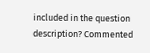included in the question description? Commented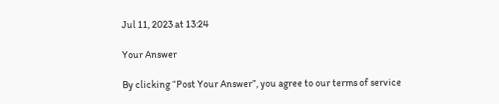Jul 11, 2023 at 13:24

Your Answer

By clicking “Post Your Answer”, you agree to our terms of service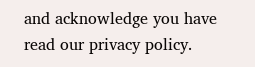and acknowledge you have read our privacy policy.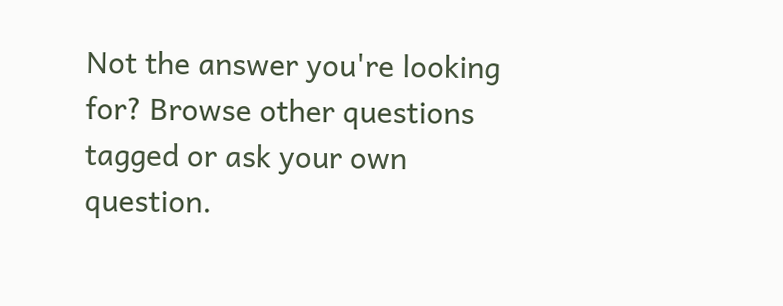Not the answer you're looking for? Browse other questions tagged or ask your own question.